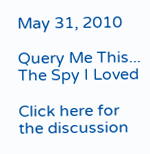May 31, 2010

Query Me This... The Spy I Loved

Click here for the discussion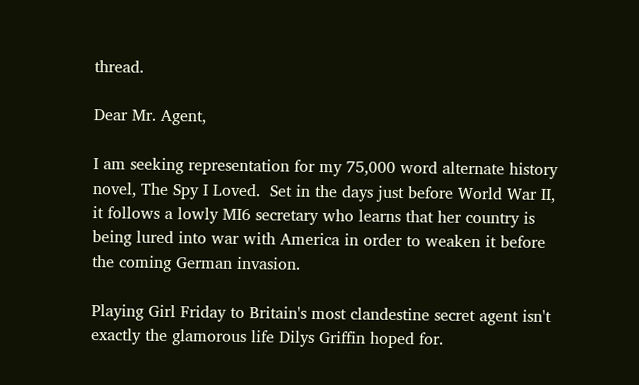thread.

Dear Mr. Agent,

I am seeking representation for my 75,000 word alternate history novel, The Spy I Loved.  Set in the days just before World War II, it follows a lowly MI6 secretary who learns that her country is being lured into war with America in order to weaken it before the coming German invasion.

Playing Girl Friday to Britain's most clandestine secret agent isn't exactly the glamorous life Dilys Griffin hoped for.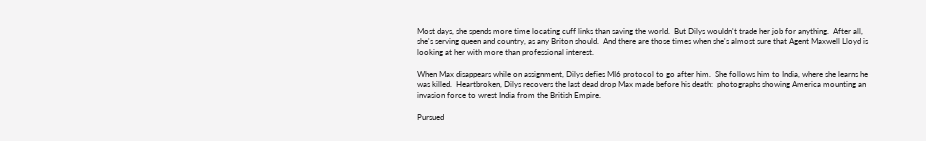Most days, she spends more time locating cuff links than saving the world.  But Dilys wouldn't trade her job for anything.  After all, she's serving queen and country, as any Briton should.  And there are those times when she's almost sure that Agent Maxwell Lloyd is looking at her with more than professional interest.

When Max disappears while on assignment, Dilys defies MI6 protocol to go after him.  She follows him to India, where she learns he was killed.  Heartbroken, Dilys recovers the last dead drop Max made before his death:  photographs showing America mounting an invasion force to wrest India from the British Empire.

Pursued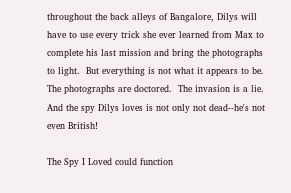throughout the back alleys of Bangalore, Dilys will have to use every trick she ever learned from Max to complete his last mission and bring the photographs to light.  But everything is not what it appears to be.  The photographs are doctored.  The invasion is a lie. And the spy Dilys loves is not only not dead--he's not even British!

The Spy I Loved could function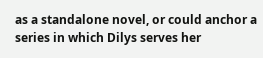as a standalone novel, or could anchor a series in which Dilys serves her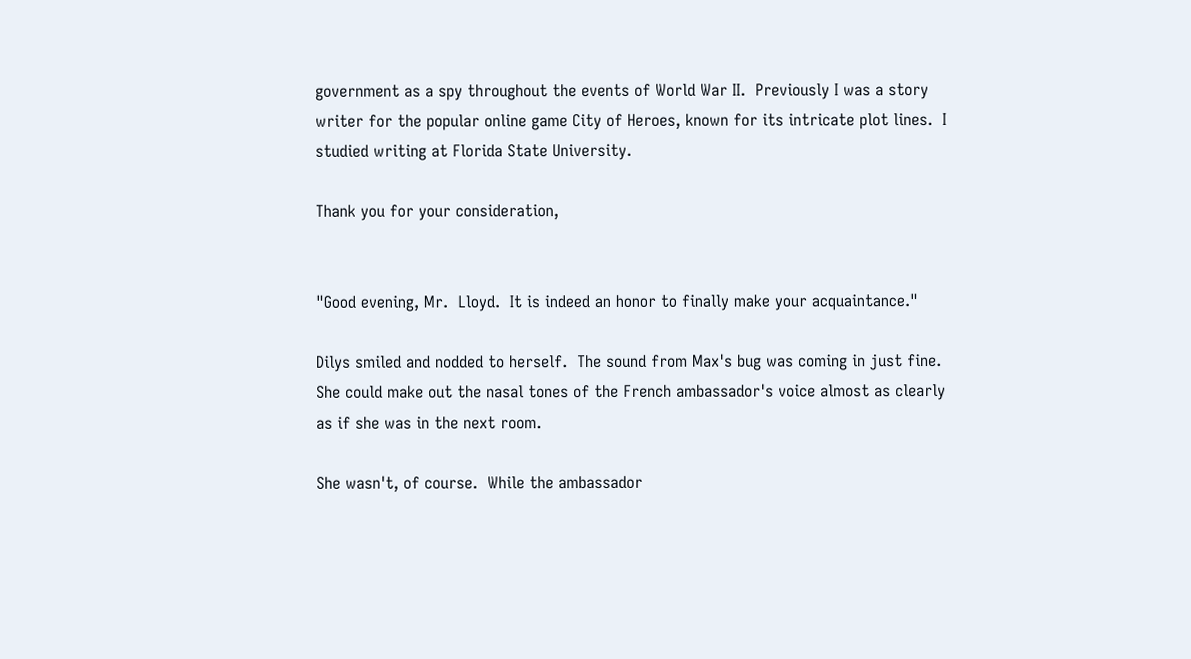government as a spy throughout the events of World War II.  Previously I was a story writer for the popular online game City of Heroes, known for its intricate plot lines.  I studied writing at Florida State University.

Thank you for your consideration,


"Good evening, Mr.  Lloyd.  It is indeed an honor to finally make your acquaintance."

Dilys smiled and nodded to herself.  The sound from Max's bug was coming in just fine.  She could make out the nasal tones of the French ambassador's voice almost as clearly as if she was in the next room.

She wasn't, of course.  While the ambassador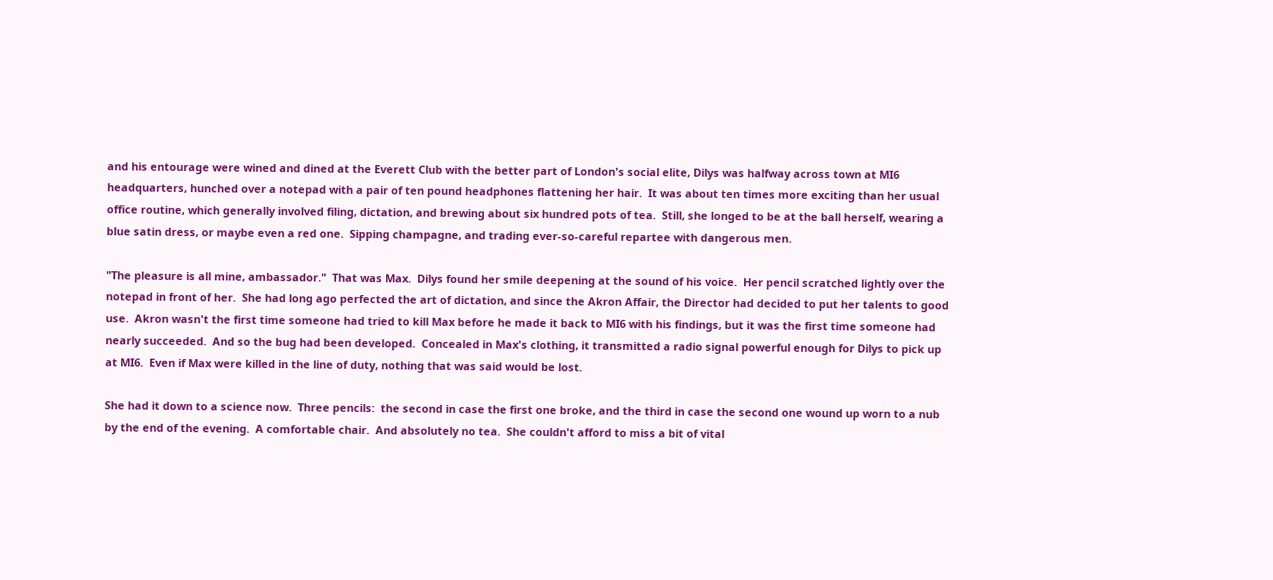and his entourage were wined and dined at the Everett Club with the better part of London's social elite, Dilys was halfway across town at MI6 headquarters, hunched over a notepad with a pair of ten pound headphones flattening her hair.  It was about ten times more exciting than her usual office routine, which generally involved filing, dictation, and brewing about six hundred pots of tea.  Still, she longed to be at the ball herself, wearing a blue satin dress, or maybe even a red one.  Sipping champagne, and trading ever-so-careful repartee with dangerous men.

"The pleasure is all mine, ambassador."  That was Max.  Dilys found her smile deepening at the sound of his voice.  Her pencil scratched lightly over the notepad in front of her.  She had long ago perfected the art of dictation, and since the Akron Affair, the Director had decided to put her talents to good use.  Akron wasn't the first time someone had tried to kill Max before he made it back to MI6 with his findings, but it was the first time someone had nearly succeeded.  And so the bug had been developed.  Concealed in Max's clothing, it transmitted a radio signal powerful enough for Dilys to pick up at MI6.  Even if Max were killed in the line of duty, nothing that was said would be lost.

She had it down to a science now.  Three pencils:  the second in case the first one broke, and the third in case the second one wound up worn to a nub by the end of the evening.  A comfortable chair.  And absolutely no tea.  She couldn't afford to miss a bit of vital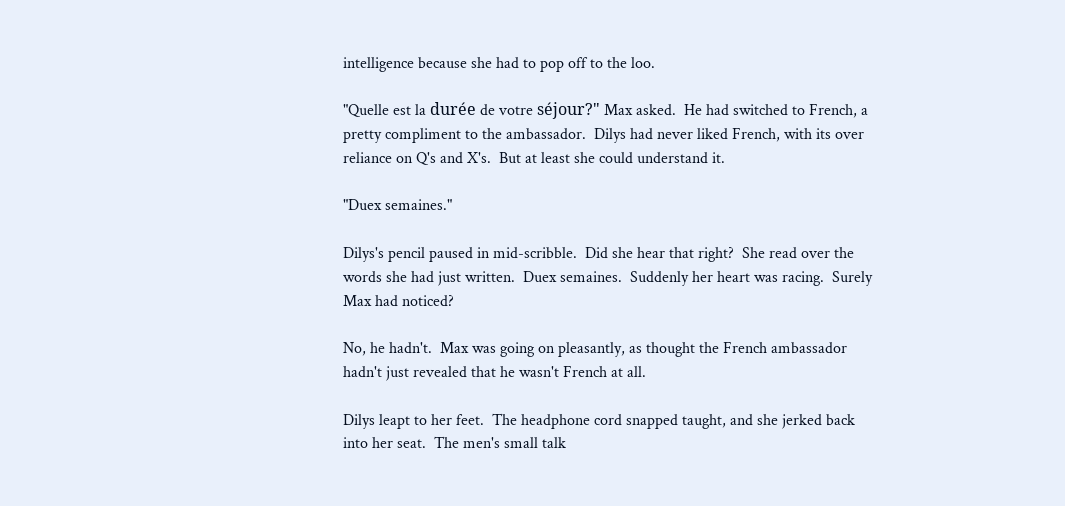intelligence because she had to pop off to the loo.

"Quelle est la durée de votre séjour?" Max asked.  He had switched to French, a pretty compliment to the ambassador.  Dilys had never liked French, with its over reliance on Q's and X's.  But at least she could understand it.

"Duex semaines."

Dilys's pencil paused in mid-scribble.  Did she hear that right?  She read over the words she had just written.  Duex semaines.  Suddenly her heart was racing.  Surely Max had noticed?

No, he hadn't.  Max was going on pleasantly, as thought the French ambassador hadn't just revealed that he wasn't French at all.

Dilys leapt to her feet.  The headphone cord snapped taught, and she jerked back into her seat.  The men's small talk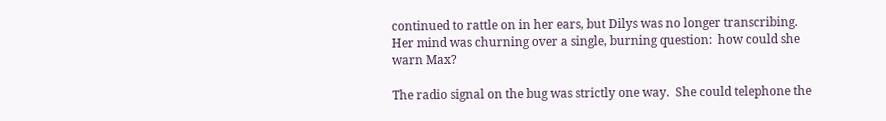continued to rattle on in her ears, but Dilys was no longer transcribing.  Her mind was churning over a single, burning question:  how could she warn Max?

The radio signal on the bug was strictly one way.  She could telephone the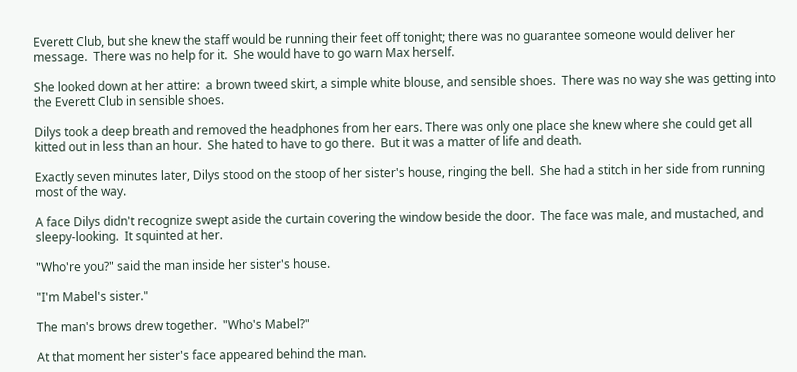Everett Club, but she knew the staff would be running their feet off tonight; there was no guarantee someone would deliver her message.  There was no help for it.  She would have to go warn Max herself.

She looked down at her attire:  a brown tweed skirt, a simple white blouse, and sensible shoes.  There was no way she was getting into the Everett Club in sensible shoes.

Dilys took a deep breath and removed the headphones from her ears. There was only one place she knew where she could get all kitted out in less than an hour.  She hated to have to go there.  But it was a matter of life and death.

Exactly seven minutes later, Dilys stood on the stoop of her sister's house, ringing the bell.  She had a stitch in her side from running most of the way.

A face Dilys didn't recognize swept aside the curtain covering the window beside the door.  The face was male, and mustached, and sleepy-looking.  It squinted at her.

"Who're you?" said the man inside her sister's house.

"I'm Mabel's sister."

The man's brows drew together.  "Who's Mabel?"

At that moment her sister's face appeared behind the man.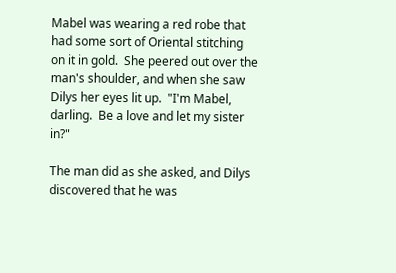Mabel was wearing a red robe that had some sort of Oriental stitching on it in gold.  She peered out over the man's shoulder, and when she saw Dilys her eyes lit up.  "I'm Mabel, darling.  Be a love and let my sister in?"

The man did as she asked, and Dilys discovered that he was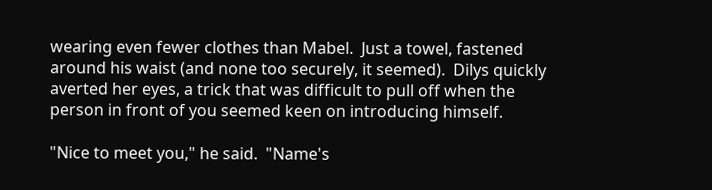wearing even fewer clothes than Mabel.  Just a towel, fastened around his waist (and none too securely, it seemed).  Dilys quickly averted her eyes, a trick that was difficult to pull off when the person in front of you seemed keen on introducing himself.

"Nice to meet you," he said.  "Name's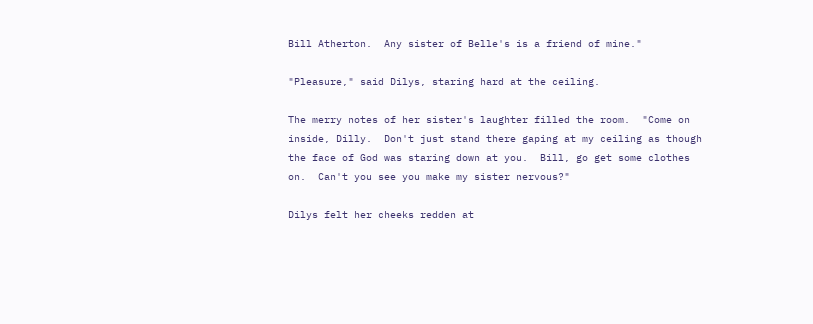Bill Atherton.  Any sister of Belle's is a friend of mine."

"Pleasure," said Dilys, staring hard at the ceiling.

The merry notes of her sister's laughter filled the room.  "Come on inside, Dilly.  Don't just stand there gaping at my ceiling as though the face of God was staring down at you.  Bill, go get some clothes on.  Can't you see you make my sister nervous?"

Dilys felt her cheeks redden at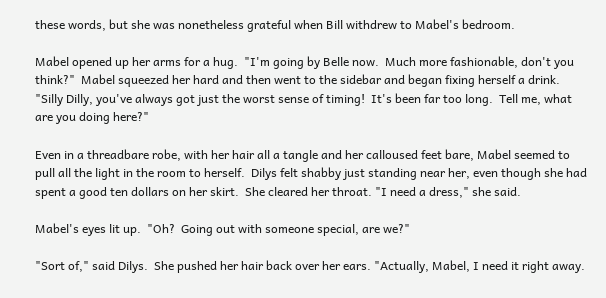these words, but she was nonetheless grateful when Bill withdrew to Mabel's bedroom.

Mabel opened up her arms for a hug.  "I'm going by Belle now.  Much more fashionable, don't you think?"  Mabel squeezed her hard and then went to the sidebar and began fixing herself a drink.  "Silly Dilly, you've always got just the worst sense of timing!  It's been far too long.  Tell me, what are you doing here?"

Even in a threadbare robe, with her hair all a tangle and her calloused feet bare, Mabel seemed to pull all the light in the room to herself.  Dilys felt shabby just standing near her, even though she had spent a good ten dollars on her skirt.  She cleared her throat. "I need a dress," she said.

Mabel's eyes lit up.  "Oh?  Going out with someone special, are we?"

"Sort of," said Dilys.  She pushed her hair back over her ears. "Actually, Mabel, I need it right away.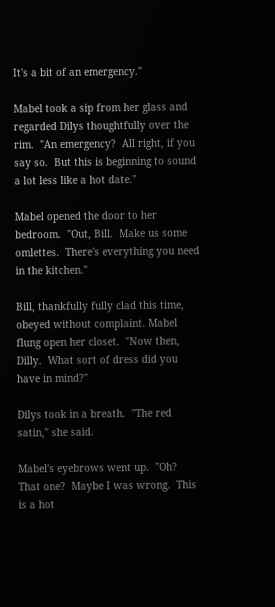It's a bit of an emergency."

Mabel took a sip from her glass and regarded Dilys thoughtfully over the rim.  "An emergency?  All right, if you say so.  But this is beginning to sound a lot less like a hot date."

Mabel opened the door to her bedroom.  "Out, Bill.  Make us some omlettes.  There's everything you need in the kitchen."

Bill, thankfully fully clad this time, obeyed without complaint. Mabel flung open her closet.  "Now then, Dilly.  What sort of dress did you have in mind?"

Dilys took in a breath.  "The red satin," she said.

Mabel's eyebrows went up.  "Oh?  That one?  Maybe I was wrong.  This is a hot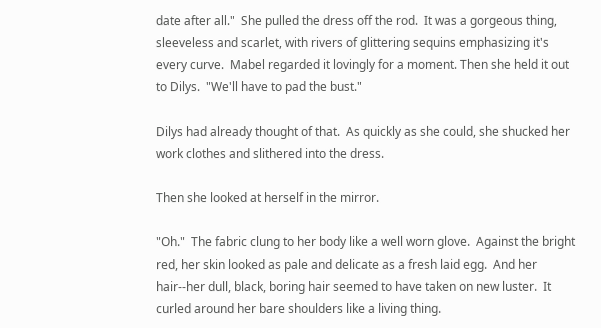date after all."  She pulled the dress off the rod.  It was a gorgeous thing, sleeveless and scarlet, with rivers of glittering sequins emphasizing it's every curve.  Mabel regarded it lovingly for a moment. Then she held it out to Dilys.  "We'll have to pad the bust."

Dilys had already thought of that.  As quickly as she could, she shucked her work clothes and slithered into the dress.

Then she looked at herself in the mirror.

"Oh."  The fabric clung to her body like a well worn glove.  Against the bright red, her skin looked as pale and delicate as a fresh laid egg.  And her hair--her dull, black, boring hair seemed to have taken on new luster.  It curled around her bare shoulders like a living thing.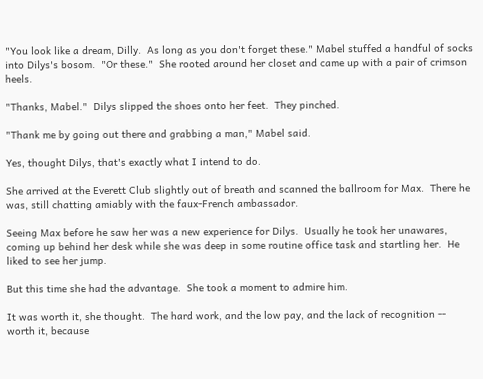"You look like a dream, Dilly.  As long as you don't forget these." Mabel stuffed a handful of socks into Dilys's bosom.  "Or these."  She rooted around her closet and came up with a pair of crimson heels.

"Thanks, Mabel."  Dilys slipped the shoes onto her feet.  They pinched.

"Thank me by going out there and grabbing a man," Mabel said.

Yes, thought Dilys, that's exactly what I intend to do.

She arrived at the Everett Club slightly out of breath and scanned the ballroom for Max.  There he was, still chatting amiably with the faux-French ambassador.

Seeing Max before he saw her was a new experience for Dilys.  Usually he took her unawares, coming up behind her desk while she was deep in some routine office task and startling her.  He liked to see her jump.

But this time she had the advantage.  She took a moment to admire him.

It was worth it, she thought.  The hard work, and the low pay, and the lack of recognition -- worth it, because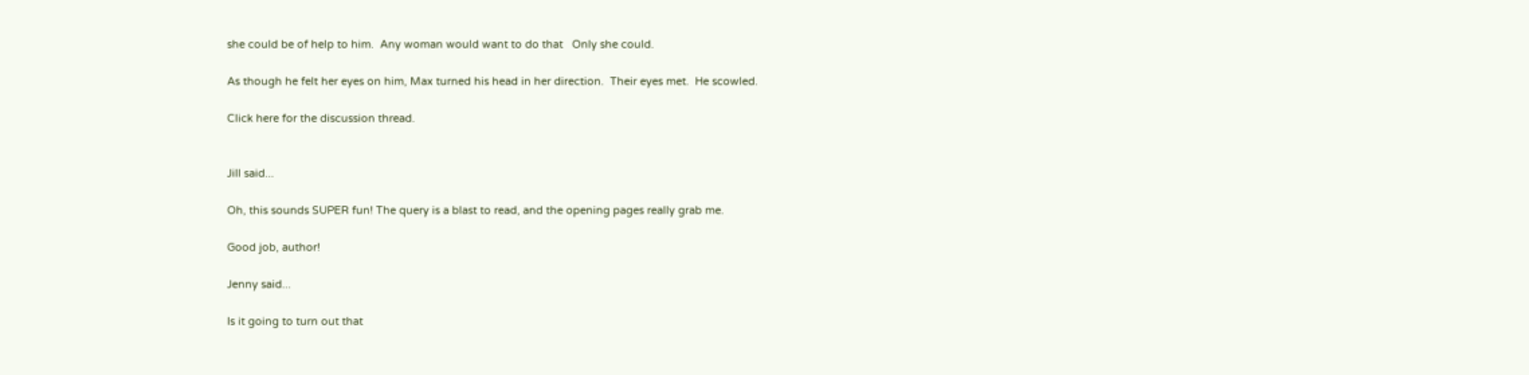she could be of help to him.  Any woman would want to do that   Only she could.

As though he felt her eyes on him, Max turned his head in her direction.  Their eyes met.  He scowled.

Click here for the discussion thread.


Jill said...

Oh, this sounds SUPER fun! The query is a blast to read, and the opening pages really grab me.

Good job, author!

Jenny said...

Is it going to turn out that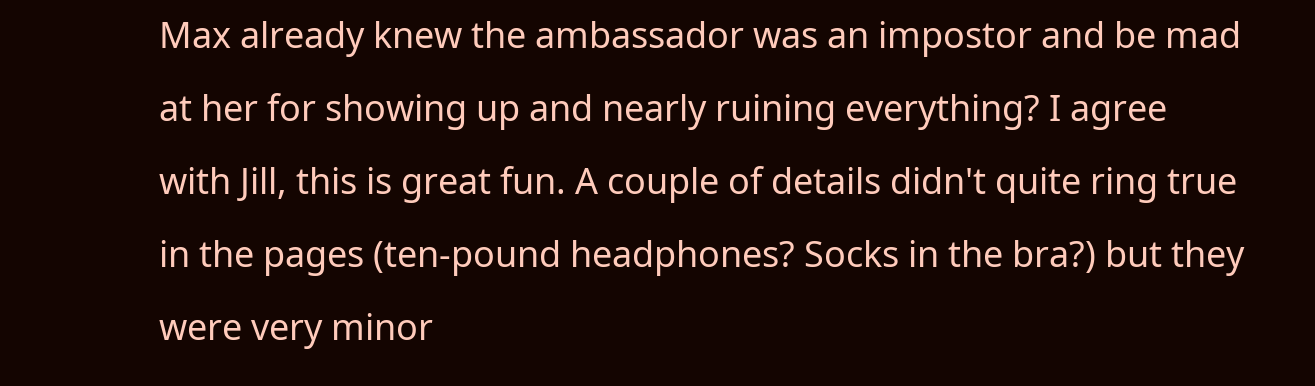Max already knew the ambassador was an impostor and be mad at her for showing up and nearly ruining everything? I agree with Jill, this is great fun. A couple of details didn't quite ring true in the pages (ten-pound headphones? Socks in the bra?) but they were very minor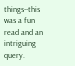things--this was a fun read and an intriguing query.